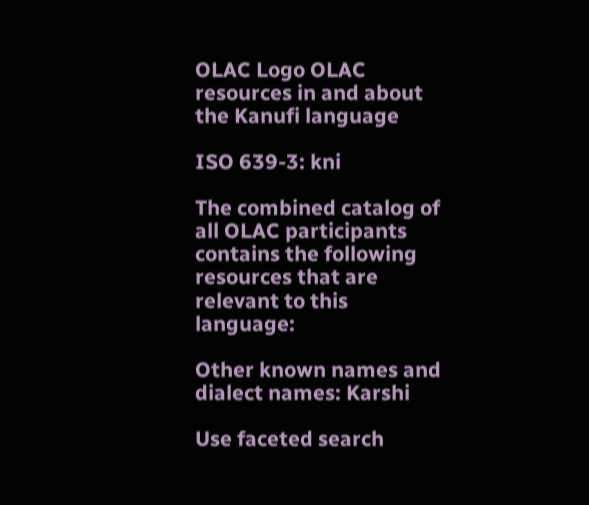OLAC Logo OLAC resources in and about the Kanufi language

ISO 639-3: kni

The combined catalog of all OLAC participants contains the following resources that are relevant to this language:

Other known names and dialect names: Karshi

Use faceted search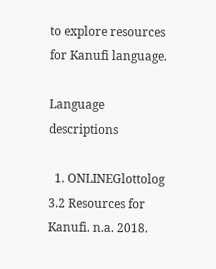to explore resources for Kanufi language.

Language descriptions

  1. ONLINEGlottolog 3.2 Resources for Kanufi. n.a. 2018.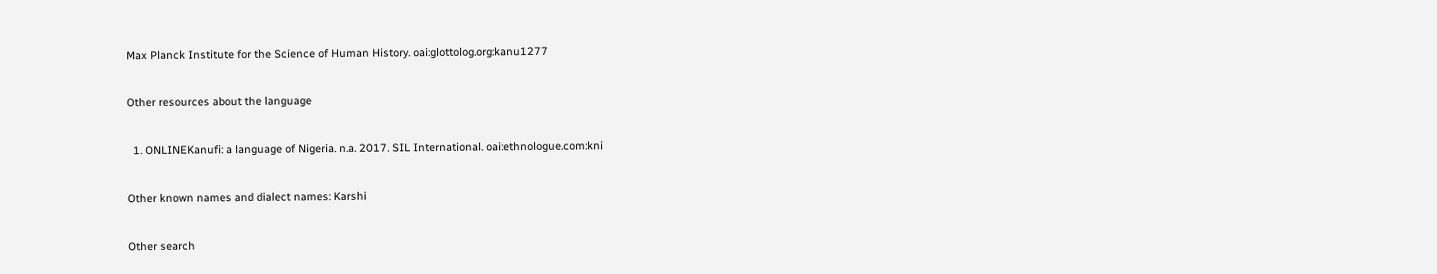Max Planck Institute for the Science of Human History. oai:glottolog.org:kanu1277

Other resources about the language

  1. ONLINEKanufi: a language of Nigeria. n.a. 2017. SIL International. oai:ethnologue.com:kni

Other known names and dialect names: Karshi

Other search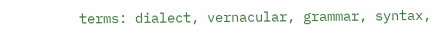terms: dialect, vernacular, grammar, syntax,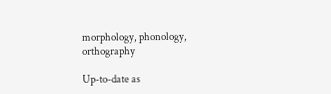morphology, phonology, orthography

Up-to-date as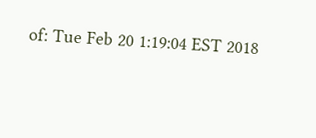of: Tue Feb 20 1:19:04 EST 2018